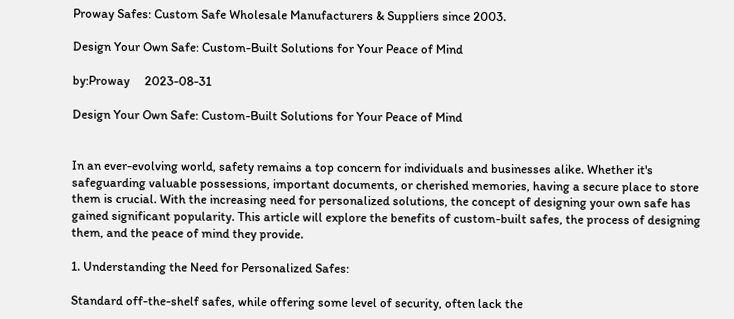Proway Safes: Custom Safe Wholesale Manufacturers & Suppliers since 2003.

Design Your Own Safe: Custom-Built Solutions for Your Peace of Mind

by:Proway     2023-08-31

Design Your Own Safe: Custom-Built Solutions for Your Peace of Mind


In an ever-evolving world, safety remains a top concern for individuals and businesses alike. Whether it's safeguarding valuable possessions, important documents, or cherished memories, having a secure place to store them is crucial. With the increasing need for personalized solutions, the concept of designing your own safe has gained significant popularity. This article will explore the benefits of custom-built safes, the process of designing them, and the peace of mind they provide.

1. Understanding the Need for Personalized Safes:

Standard off-the-shelf safes, while offering some level of security, often lack the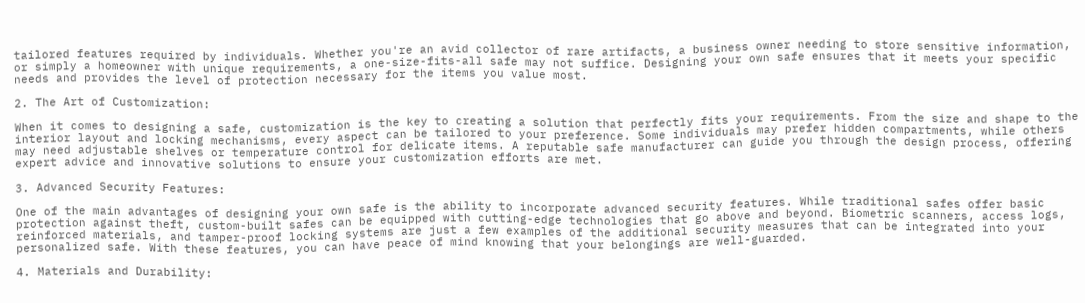tailored features required by individuals. Whether you're an avid collector of rare artifacts, a business owner needing to store sensitive information, or simply a homeowner with unique requirements, a one-size-fits-all safe may not suffice. Designing your own safe ensures that it meets your specific needs and provides the level of protection necessary for the items you value most.

2. The Art of Customization:

When it comes to designing a safe, customization is the key to creating a solution that perfectly fits your requirements. From the size and shape to the interior layout and locking mechanisms, every aspect can be tailored to your preference. Some individuals may prefer hidden compartments, while others may need adjustable shelves or temperature control for delicate items. A reputable safe manufacturer can guide you through the design process, offering expert advice and innovative solutions to ensure your customization efforts are met.

3. Advanced Security Features:

One of the main advantages of designing your own safe is the ability to incorporate advanced security features. While traditional safes offer basic protection against theft, custom-built safes can be equipped with cutting-edge technologies that go above and beyond. Biometric scanners, access logs, reinforced materials, and tamper-proof locking systems are just a few examples of the additional security measures that can be integrated into your personalized safe. With these features, you can have peace of mind knowing that your belongings are well-guarded.

4. Materials and Durability: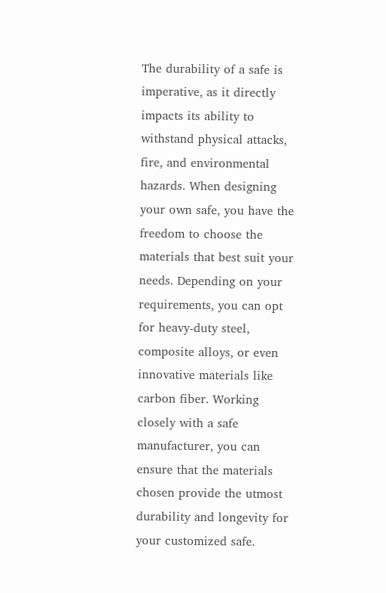The durability of a safe is imperative, as it directly impacts its ability to withstand physical attacks, fire, and environmental hazards. When designing your own safe, you have the freedom to choose the materials that best suit your needs. Depending on your requirements, you can opt for heavy-duty steel, composite alloys, or even innovative materials like carbon fiber. Working closely with a safe manufacturer, you can ensure that the materials chosen provide the utmost durability and longevity for your customized safe.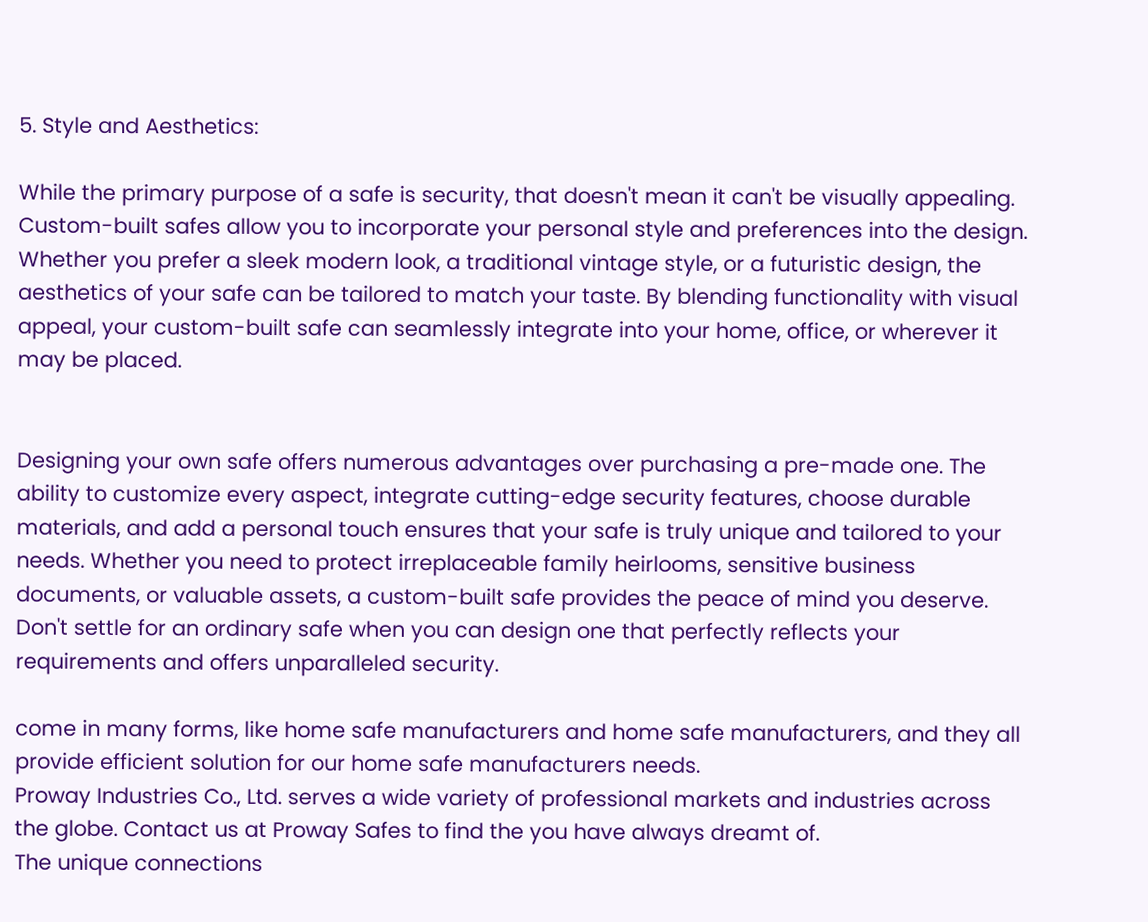5. Style and Aesthetics:

While the primary purpose of a safe is security, that doesn't mean it can't be visually appealing. Custom-built safes allow you to incorporate your personal style and preferences into the design. Whether you prefer a sleek modern look, a traditional vintage style, or a futuristic design, the aesthetics of your safe can be tailored to match your taste. By blending functionality with visual appeal, your custom-built safe can seamlessly integrate into your home, office, or wherever it may be placed.


Designing your own safe offers numerous advantages over purchasing a pre-made one. The ability to customize every aspect, integrate cutting-edge security features, choose durable materials, and add a personal touch ensures that your safe is truly unique and tailored to your needs. Whether you need to protect irreplaceable family heirlooms, sensitive business documents, or valuable assets, a custom-built safe provides the peace of mind you deserve. Don't settle for an ordinary safe when you can design one that perfectly reflects your requirements and offers unparalleled security.

come in many forms, like home safe manufacturers and home safe manufacturers, and they all provide efficient solution for our home safe manufacturers needs.
Proway Industries Co., Ltd. serves a wide variety of professional markets and industries across the globe. Contact us at Proway Safes to find the you have always dreamt of.
The unique connections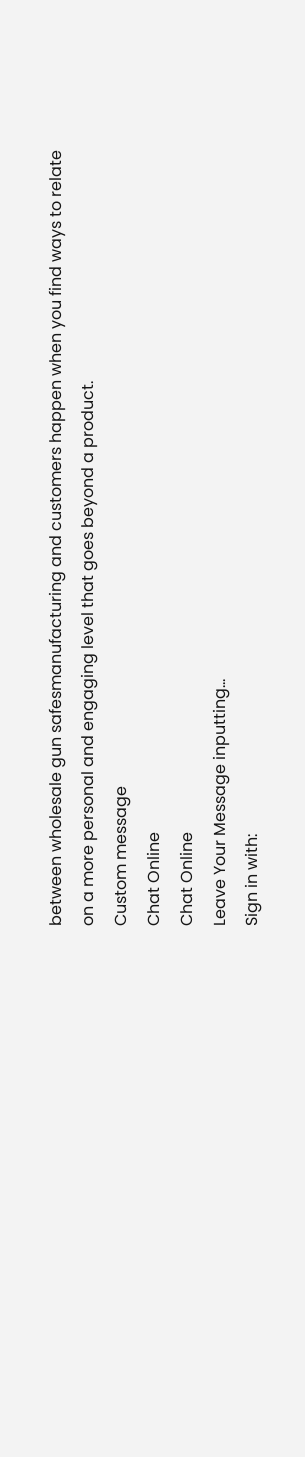between wholesale gun safesmanufacturing and customers happen when you find ways to relate on a more personal and engaging level that goes beyond a product.
Custom message
Chat Online
Chat Online
Leave Your Message inputting...
Sign in with: